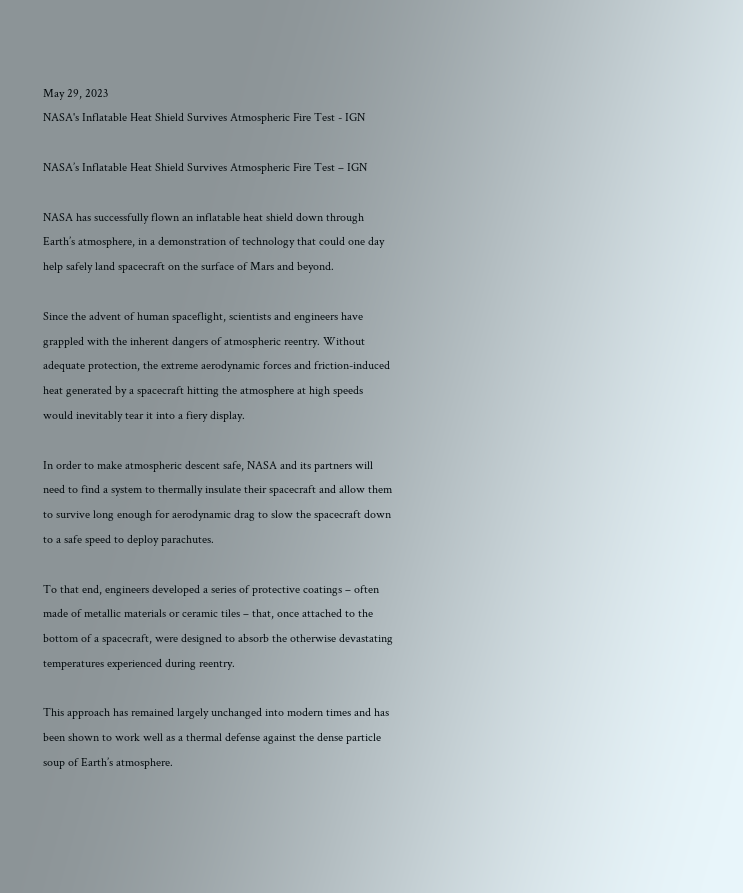May 29, 2023
NASA's Inflatable Heat Shield Survives Atmospheric Fire Test - IGN

NASA’s Inflatable Heat Shield Survives Atmospheric Fire Test – IGN

NASA has successfully flown an inflatable heat shield down through Earth’s atmosphere, in a demonstration of technology that could one day help safely land spacecraft on the surface of Mars and beyond.

Since the advent of human spaceflight, scientists and engineers have grappled with the inherent dangers of atmospheric reentry. Without adequate protection, the extreme aerodynamic forces and friction-induced heat generated by a spacecraft hitting the atmosphere at high speeds would inevitably tear it into a fiery display.

In order to make atmospheric descent safe, NASA and its partners will need to find a system to thermally insulate their spacecraft and allow them to survive long enough for aerodynamic drag to slow the spacecraft down to a safe speed to deploy parachutes.

To that end, engineers developed a series of protective coatings – often made of metallic materials or ceramic tiles – that, once attached to the bottom of a spacecraft, were designed to absorb the otherwise devastating temperatures experienced during reentry.

This approach has remained largely unchanged into modern times and has been shown to work well as a thermal defense against the dense particle soup of Earth’s atmosphere.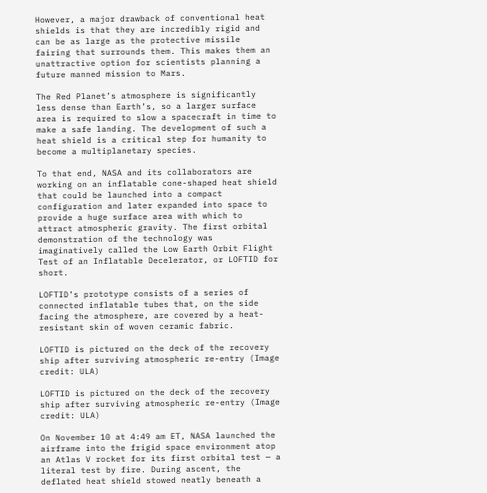However, a major drawback of conventional heat shields is that they are incredibly rigid and can be as large as the protective missile fairing that surrounds them. This makes them an unattractive option for scientists planning a future manned mission to Mars.

The Red Planet’s atmosphere is significantly less dense than Earth’s, so a larger surface area is required to slow a spacecraft in time to make a safe landing. The development of such a heat shield is a critical step for humanity to become a multiplanetary species.

To that end, NASA and its collaborators are working on an inflatable cone-shaped heat shield that could be launched into a compact configuration and later expanded into space to provide a huge surface area with which to attract atmospheric gravity. The first orbital demonstration of the technology was imaginatively called the Low Earth Orbit Flight Test of an Inflatable Decelerator, or LOFTID for short.

LOFTID’s prototype consists of a series of connected inflatable tubes that, on the side facing the atmosphere, are covered by a heat-resistant skin of woven ceramic fabric.

LOFTID is pictured on the deck of the recovery ship after surviving atmospheric re-entry (Image credit: ULA)

LOFTID is pictured on the deck of the recovery ship after surviving atmospheric re-entry (Image credit: ULA)

On November 10 at 4:49 am ET, NASA launched the airframe into the frigid space environment atop an Atlas V rocket for its first orbital test — a literal test by fire. During ascent, the deflated heat shield stowed neatly beneath a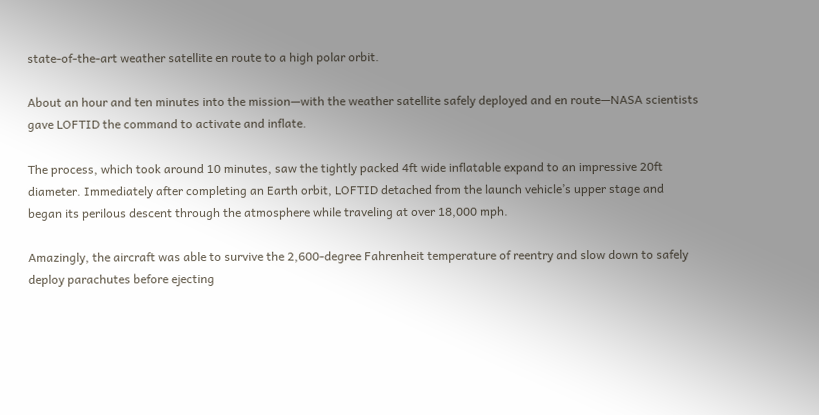state-of-the-art weather satellite en route to a high polar orbit.

About an hour and ten minutes into the mission—with the weather satellite safely deployed and en route—NASA scientists gave LOFTID the command to activate and inflate.

The process, which took around 10 minutes, saw the tightly packed 4ft wide inflatable expand to an impressive 20ft diameter. Immediately after completing an Earth orbit, LOFTID detached from the launch vehicle’s upper stage and began its perilous descent through the atmosphere while traveling at over 18,000 mph.

Amazingly, the aircraft was able to survive the 2,600-degree Fahrenheit temperature of reentry and slow down to safely deploy parachutes before ejecting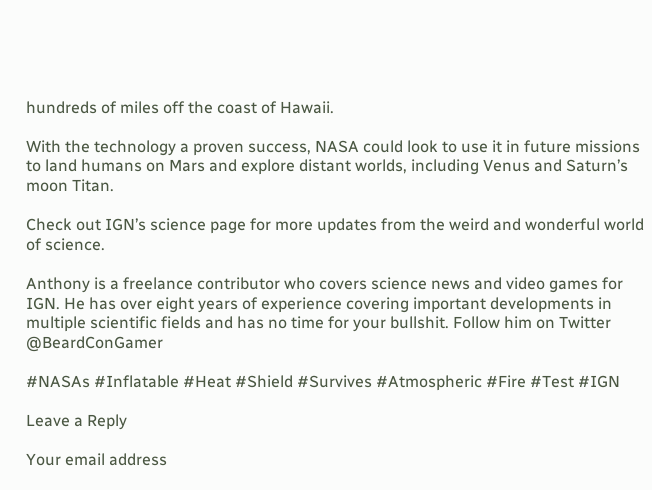hundreds of miles off the coast of Hawaii.

With the technology a proven success, NASA could look to use it in future missions to land humans on Mars and explore distant worlds, including Venus and Saturn’s moon Titan.

Check out IGN’s science page for more updates from the weird and wonderful world of science.

Anthony is a freelance contributor who covers science news and video games for IGN. He has over eight years of experience covering important developments in multiple scientific fields and has no time for your bullshit. Follow him on Twitter @BeardConGamer

#NASAs #Inflatable #Heat #Shield #Survives #Atmospheric #Fire #Test #IGN

Leave a Reply

Your email address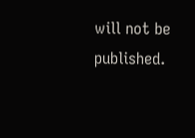will not be published.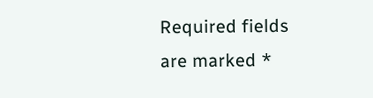Required fields are marked *